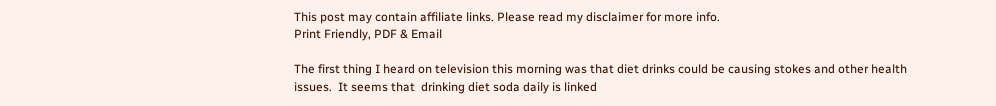This post may contain affiliate links. Please read my disclaimer for more info.
Print Friendly, PDF & Email

The first thing I heard on television this morning was that diet drinks could be causing stokes and other health issues.  It seems that  drinking diet soda daily is linked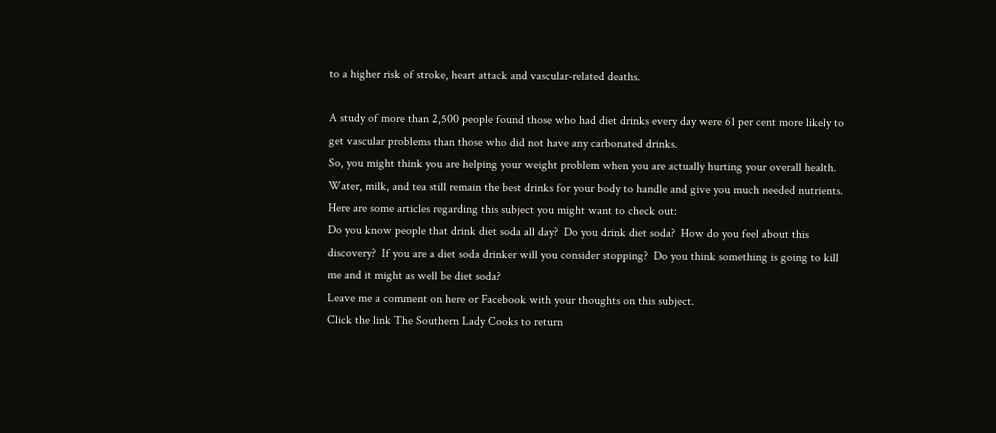to a higher risk of stroke, heart attack and vascular-related deaths.

A study of more than 2,500 people found those who had diet drinks every day were 61 per cent more likely to get vascular problems than those who did not have any carbonated drinks.
So, you might think you are helping your weight problem when you are actually hurting your overall health.
Water, milk, and tea still remain the best drinks for your body to handle and give you much needed nutrients.
Here are some articles regarding this subject you might want to check out:
Do you know people that drink diet soda all day?  Do you drink diet soda?  How do you feel about this discovery?  If you are a diet soda drinker will you consider stopping?  Do you think something is going to kill me and it might as well be diet soda?
Leave me a comment on here or Facebook with your thoughts on this subject.
Click the link The Southern Lady Cooks to return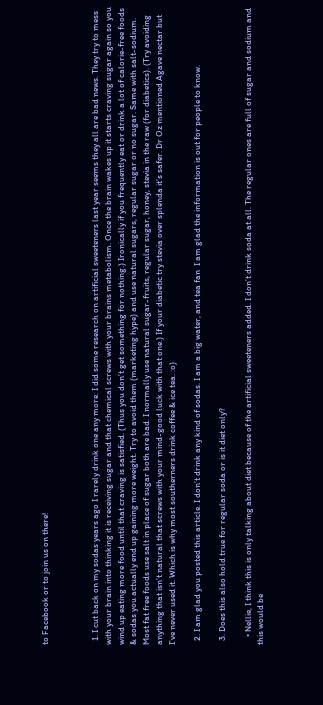to Facebook or to join us on there!



  1. I cut back on my sodas years ago I rarely drink one any more. I did some research on artificial sweeteners last year seems they all are bad news. They try to mess with your brain into thinking it is receiving sugar and that chemical screws with your brains metabolism. Once the brain wakes up it starts craving sugar again so you wind up eating more food until that craving is satisfied. (Thus you don’t get something for nothing.) Ironically if you frequently eat or drink a lot of calorie-free foods & sodas you actually end up gaining more weight. Try to avoid them (marketing hype) and use natural sugars, regular sugar or no sugar. Same with salt-sodium. Most fat free foods use salt in place of sugar both are bad. I normally use natural sugar-fruits, regular sugar, honey, stevia in the raw (for diabetics). (Try avoiding anything that isn’t natural that screws with your mind-good luck with that one.) If your diabetic try stevia over splenda it’s safer. Dr Oz mentioned Agave nectar but I’ve never used it. Which is why most southerners drink coffee & ice tea. :o)

  2. I am glad you posted this article. I don’t drink any kind of sodas. I am a big water, and tea fan  I am glad the information is out for people to know.

  3. Does this also hold true for regular soda or is it diet only?

    • Nellie, I think this is only talking about diet because of the artificial sweeteners added. I don’t drink soda at all. The regular ones are full of sugar and sodium and this would be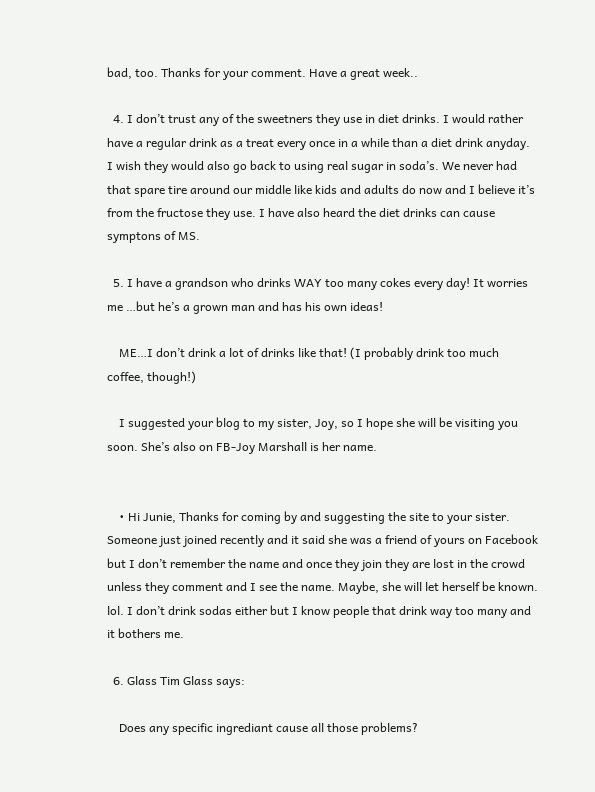bad, too. Thanks for your comment. Have a great week..

  4. I don’t trust any of the sweetners they use in diet drinks. I would rather have a regular drink as a treat every once in a while than a diet drink anyday. I wish they would also go back to using real sugar in soda’s. We never had that spare tire around our middle like kids and adults do now and I believe it’s from the fructose they use. I have also heard the diet drinks can cause symptons of MS.

  5. I have a grandson who drinks WAY too many cokes every day! It worries me …but he’s a grown man and has his own ideas!

    ME…I don’t drink a lot of drinks like that! (I probably drink too much coffee, though!)

    I suggested your blog to my sister, Joy, so I hope she will be visiting you soon. She’s also on FB-Joy Marshall is her name.


    • Hi Junie, Thanks for coming by and suggesting the site to your sister. Someone just joined recently and it said she was a friend of yours on Facebook but I don’t remember the name and once they join they are lost in the crowd unless they comment and I see the name. Maybe, she will let herself be known. lol. I don’t drink sodas either but I know people that drink way too many and it bothers me.

  6. Glass Tim Glass says:

    Does any specific ingrediant cause all those problems?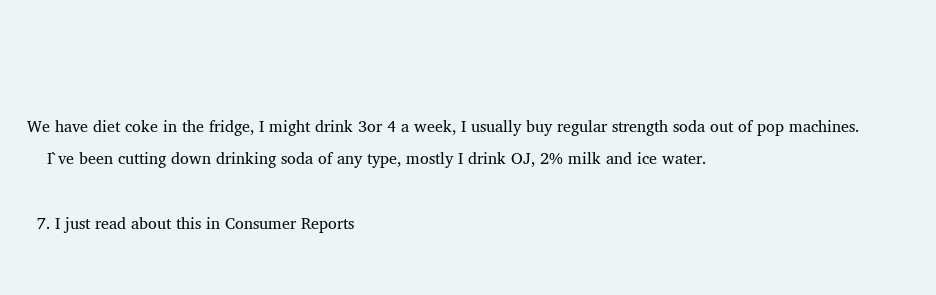We have diet coke in the fridge, I might drink 3or 4 a week, I usually buy regular strength soda out of pop machines.
    I`ve been cutting down drinking soda of any type, mostly I drink OJ, 2% milk and ice water.

  7. I just read about this in Consumer Reports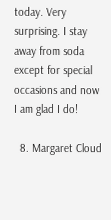today. Very surprising. I stay away from soda except for special occasions and now I am glad I do!

  8. Margaret Cloud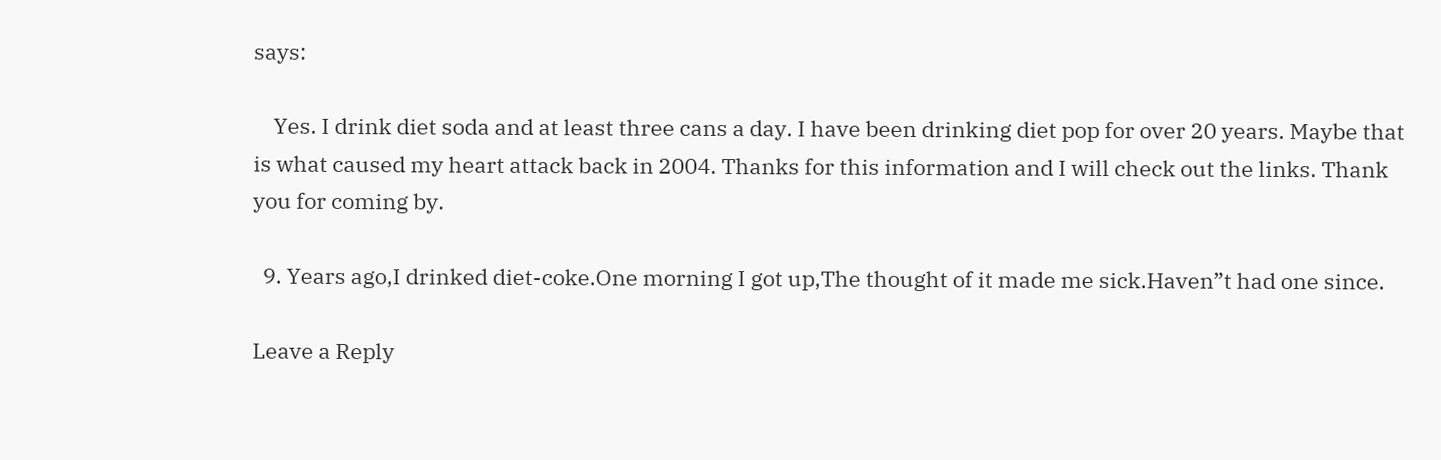says:

    Yes. I drink diet soda and at least three cans a day. I have been drinking diet pop for over 20 years. Maybe that is what caused my heart attack back in 2004. Thanks for this information and I will check out the links. Thank you for coming by.

  9. Years ago,I drinked diet-coke.One morning I got up,The thought of it made me sick.Haven”t had one since.

Leave a Reply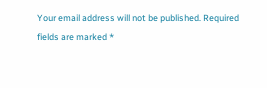Your email address will not be published. Required fields are marked *